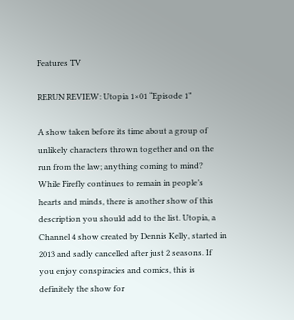Features TV

RERUN REVIEW: Utopia 1×01 “Episode 1”

A show taken before its time about a group of unlikely characters thrown together and on the run from the law; anything coming to mind? While Firefly continues to remain in people’s hearts and minds, there is another show of this description you should add to the list. Utopia, a Channel 4 show created by Dennis Kelly, started in 2013 and sadly cancelled after just 2 seasons. If you enjoy conspiracies and comics, this is definitely the show for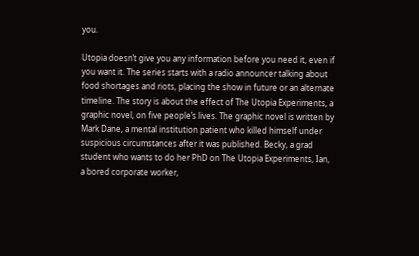you.

Utopia doesn’t give you any information before you need it, even if you want it. The series starts with a radio announcer talking about food shortages and riots, placing the show in future or an alternate timeline. The story is about the effect of The Utopia Experiments, a graphic novel, on five people’s lives. The graphic novel is written by Mark Dane, a mental institution patient who killed himself under suspicious circumstances after it was published. Becky, a grad student who wants to do her PhD on The Utopia Experiments, Ian, a bored corporate worker,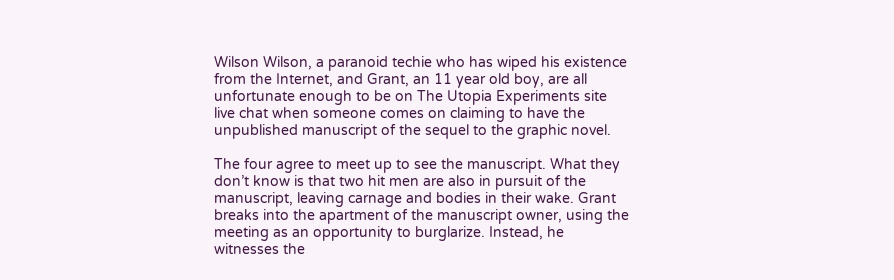Wilson Wilson, a paranoid techie who has wiped his existence from the Internet, and Grant, an 11 year old boy, are all unfortunate enough to be on The Utopia Experiments site live chat when someone comes on claiming to have the unpublished manuscript of the sequel to the graphic novel.

The four agree to meet up to see the manuscript. What they don’t know is that two hit men are also in pursuit of the manuscript, leaving carnage and bodies in their wake. Grant breaks into the apartment of the manuscript owner, using the meeting as an opportunity to burglarize. Instead, he witnesses the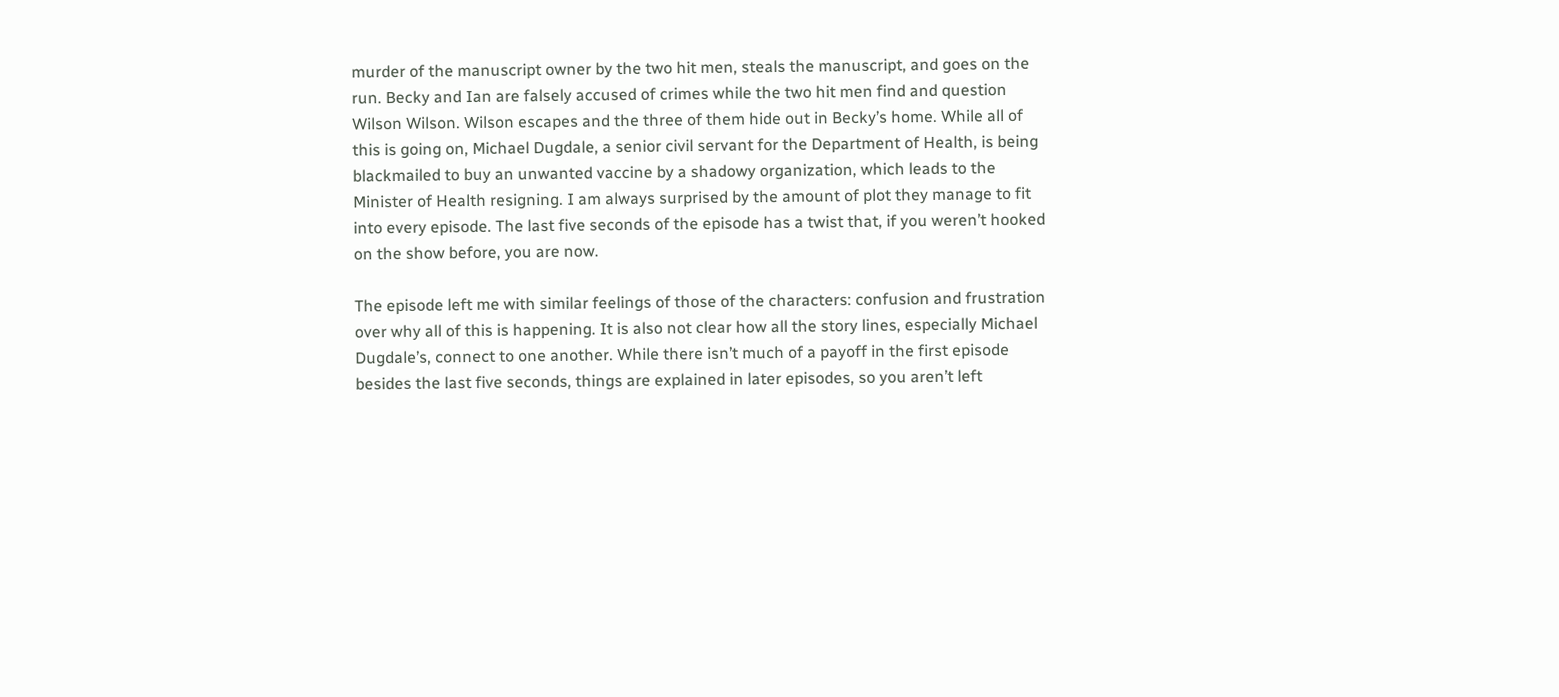murder of the manuscript owner by the two hit men, steals the manuscript, and goes on the run. Becky and Ian are falsely accused of crimes while the two hit men find and question Wilson Wilson. Wilson escapes and the three of them hide out in Becky’s home. While all of this is going on, Michael Dugdale, a senior civil servant for the Department of Health, is being blackmailed to buy an unwanted vaccine by a shadowy organization, which leads to the Minister of Health resigning. I am always surprised by the amount of plot they manage to fit into every episode. The last five seconds of the episode has a twist that, if you weren’t hooked on the show before, you are now.

The episode left me with similar feelings of those of the characters: confusion and frustration over why all of this is happening. It is also not clear how all the story lines, especially Michael Dugdale’s, connect to one another. While there isn’t much of a payoff in the first episode besides the last five seconds, things are explained in later episodes, so you aren’t left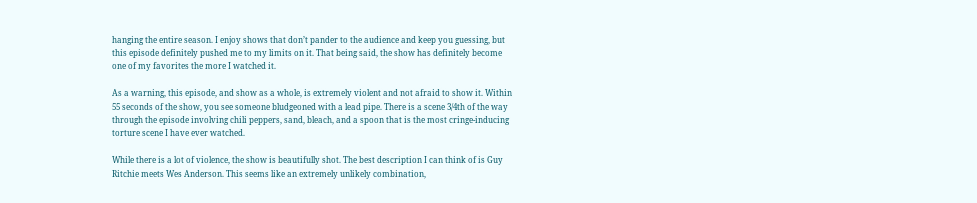hanging the entire season. I enjoy shows that don’t pander to the audience and keep you guessing, but this episode definitely pushed me to my limits on it. That being said, the show has definitely become one of my favorites the more I watched it.

As a warning, this episode, and show as a whole, is extremely violent and not afraid to show it. Within 55 seconds of the show, you see someone bludgeoned with a lead pipe. There is a scene 3/4th of the way through the episode involving chili peppers, sand, bleach, and a spoon that is the most cringe-inducing torture scene I have ever watched.

While there is a lot of violence, the show is beautifully shot. The best description I can think of is Guy Ritchie meets Wes Anderson. This seems like an extremely unlikely combination,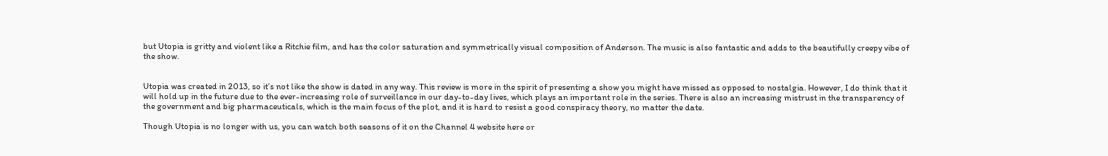but Utopia is gritty and violent like a Ritchie film, and has the color saturation and symmetrically visual composition of Anderson. The music is also fantastic and adds to the beautifully creepy vibe of the show.


Utopia was created in 2013, so it’s not like the show is dated in any way. This review is more in the spirit of presenting a show you might have missed as opposed to nostalgia. However, I do think that it will hold up in the future due to the ever-increasing role of surveillance in our day-to-day lives, which plays an important role in the series. There is also an increasing mistrust in the transparency of the government and big pharmaceuticals, which is the main focus of the plot, and it is hard to resist a good conspiracy theory, no matter the date.

Though Utopia is no longer with us, you can watch both seasons of it on the Channel 4 website here or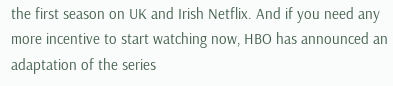the first season on UK and Irish Netflix. And if you need any more incentive to start watching now, HBO has announced an adaptation of the series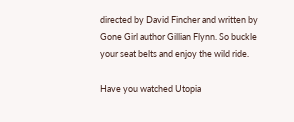directed by David Fincher and written by Gone Girl author Gillian Flynn. So buckle your seat belts and enjoy the wild ride.

Have you watched Utopia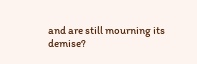and are still mourning its demise?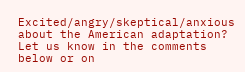Excited/angry/skeptical/anxious about the American adaptation? Let us know in the comments below or on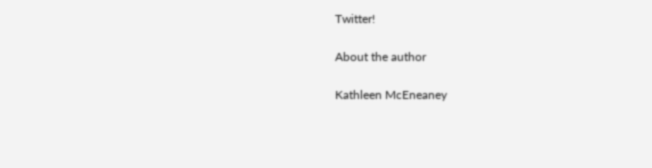Twitter!

About the author

Kathleen McEneaney